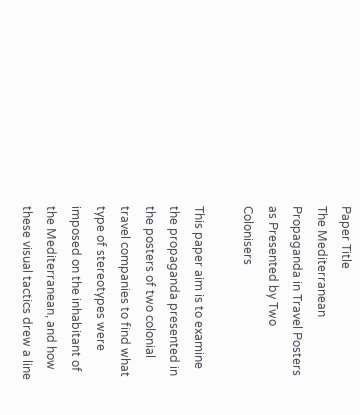Paper Title
The Mediterranean Propaganda in Travel Posters as Presented by Two Colonisers

This paper aim is to examine the propaganda presented in the posters of two colonial travel companies to find what type of stereotypes were imposed on the inhabitant of the Mediterranean, and how these visual tactics drew a line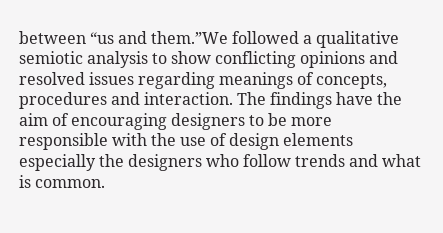between “us and them.”We followed a qualitative semiotic analysis to show conflicting opinions and resolved issues regarding meanings of concepts, procedures and interaction. The findings have the aim of encouraging designers to be more responsible with the use of design elements especially the designers who follow trends and what is common.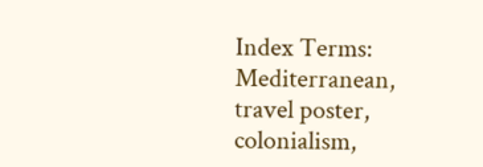Index Terms: Mediterranean, travel poster, colonialism,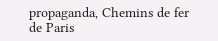propaganda, Chemins de fer de Paris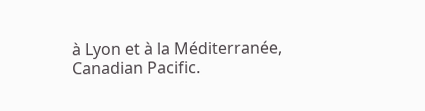à Lyon et à la Méditerranée, Canadian Pacific.